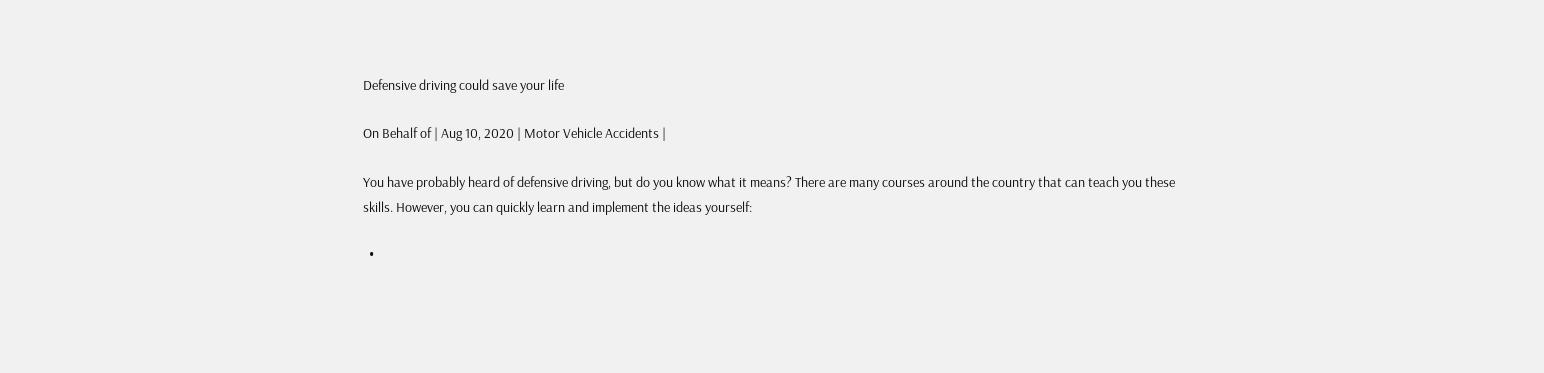Defensive driving could save your life

On Behalf of | Aug 10, 2020 | Motor Vehicle Accidents |

You have probably heard of defensive driving, but do you know what it means? There are many courses around the country that can teach you these skills. However, you can quickly learn and implement the ideas yourself:

  •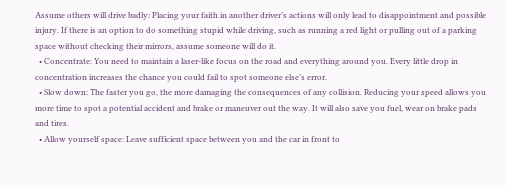Assume others will drive badly: Placing your faith in another driver’s actions will only lead to disappointment and possible injury. If there is an option to do something stupid while driving, such as running a red light or pulling out of a parking space without checking their mirrors, assume someone will do it.
  • Concentrate: You need to maintain a laser-like focus on the road and everything around you. Every little drop in concentration increases the chance you could fail to spot someone else’s error.
  • Slow down: The faster you go, the more damaging the consequences of any collision. Reducing your speed allows you more time to spot a potential accident and brake or maneuver out the way. It will also save you fuel, wear on brake pads and tires.
  • Allow yourself space: Leave sufficient space between you and the car in front to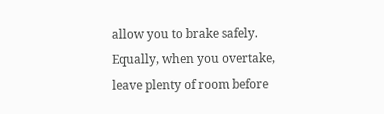allow you to brake safely. Equally, when you overtake, leave plenty of room before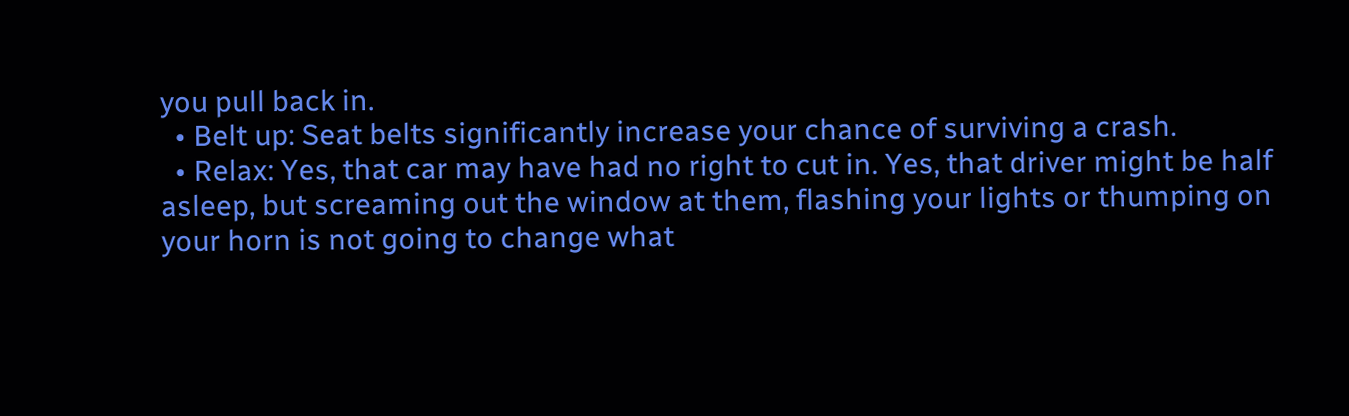you pull back in.
  • Belt up: Seat belts significantly increase your chance of surviving a crash.
  • Relax: Yes, that car may have had no right to cut in. Yes, that driver might be half asleep, but screaming out the window at them, flashing your lights or thumping on your horn is not going to change what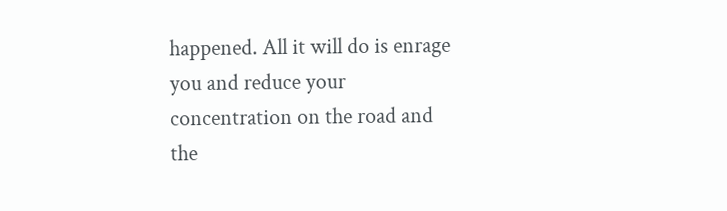happened. All it will do is enrage you and reduce your concentration on the road and the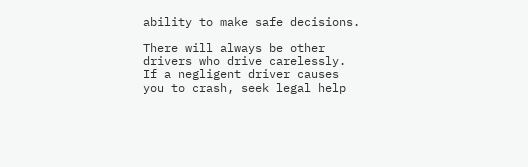ability to make safe decisions.

There will always be other drivers who drive carelessly. If a negligent driver causes you to crash, seek legal help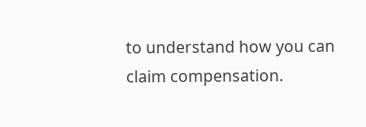to understand how you can claim compensation.